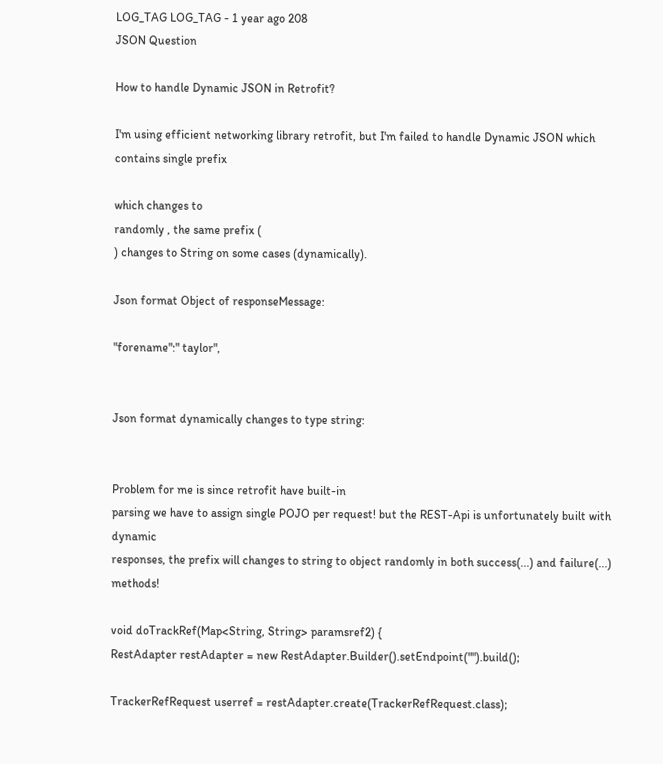LOG_TAG LOG_TAG - 1 year ago 208
JSON Question

How to handle Dynamic JSON in Retrofit?

I'm using efficient networking library retrofit, but I'm failed to handle Dynamic JSON which contains single prefix

which changes to
randomly , the same prefix (
) changes to String on some cases (dynamically).

Json format Object of responseMessage:

"forename":" taylor",


Json format dynamically changes to type string:


Problem for me is since retrofit have built-in
parsing we have to assign single POJO per request! but the REST-Api is unfortunately built with dynamic
responses, the prefix will changes to string to object randomly in both success(...) and failure(...) methods!

void doTrackRef(Map<String, String> paramsref2) {
RestAdapter restAdapter = new RestAdapter.Builder().setEndpoint("").build();

TrackerRefRequest userref = restAdapter.create(TrackerRefRequest.class);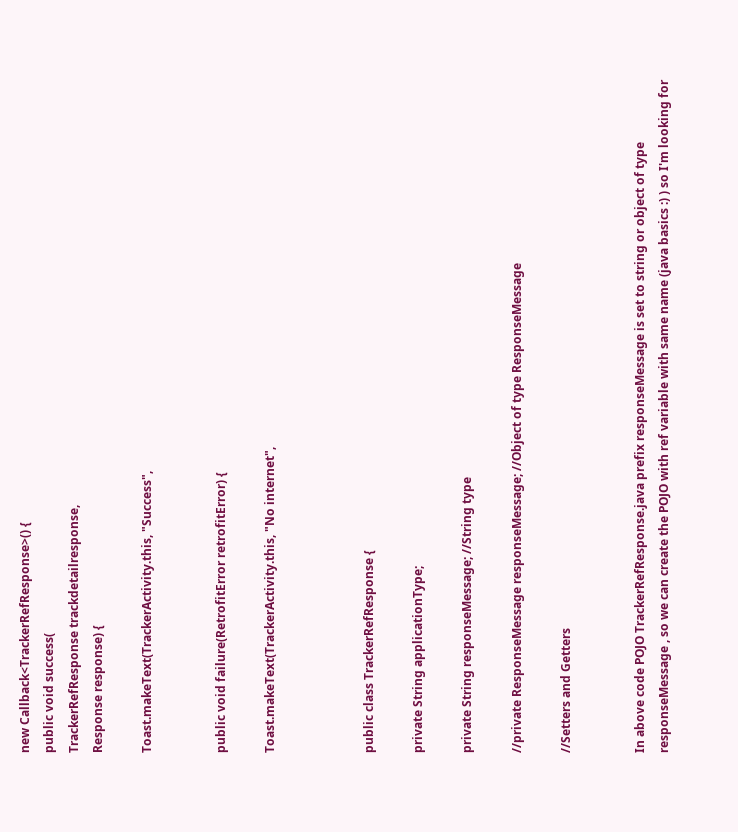new Callback<TrackerRefResponse>() {
public void success(
TrackerRefResponse trackdetailresponse,
Response response) {

Toast.makeText(TrackerActivity.this, "Success",


public void failure(RetrofitError retrofitError) {

Toast.makeText(TrackerActivity.this, "No internet",



public class TrackerRefResponse {

private String applicationType;

private String responseMessage; //String type

//private ResponseMessage responseMessage; //Object of type ResponseMessage

//Setters and Getters


In above code POJO TrackerRefResponse.java prefix responseMessage is set to string or object of type responseMessage , so we can create the POJO with ref variable with same name (java basics :) ) so I'm looking for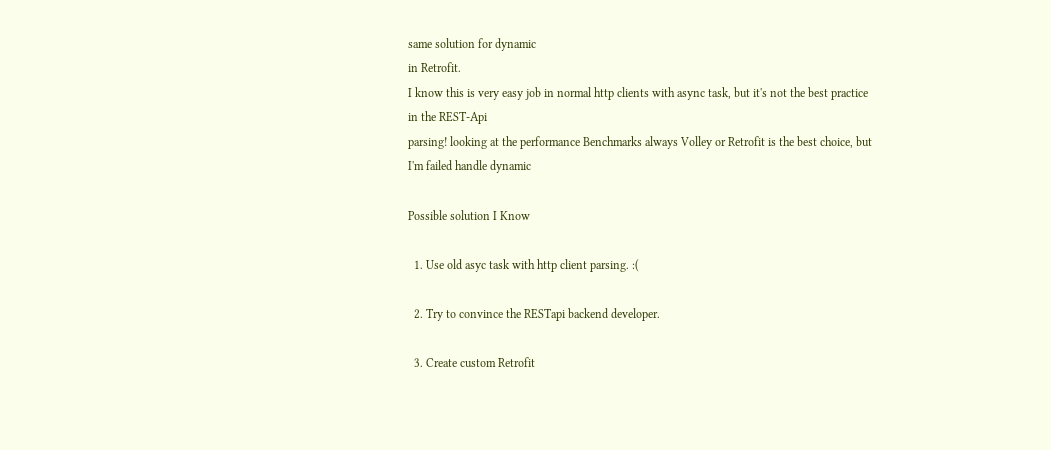same solution for dynamic
in Retrofit.
I know this is very easy job in normal http clients with async task, but it's not the best practice in the REST-Api
parsing! looking at the performance Benchmarks always Volley or Retrofit is the best choice, but I'm failed handle dynamic

Possible solution I Know

  1. Use old asyc task with http client parsing. :(

  2. Try to convince the RESTapi backend developer.

  3. Create custom Retrofit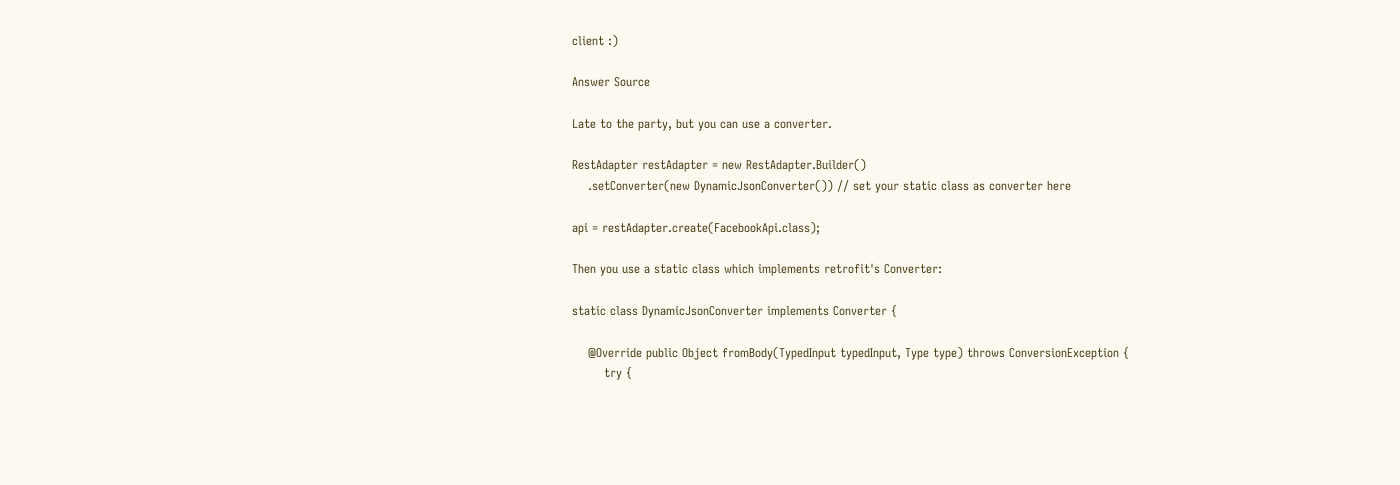client :)

Answer Source

Late to the party, but you can use a converter.

RestAdapter restAdapter = new RestAdapter.Builder()
    .setConverter(new DynamicJsonConverter()) // set your static class as converter here

api = restAdapter.create(FacebookApi.class);

Then you use a static class which implements retrofit's Converter:

static class DynamicJsonConverter implements Converter {

    @Override public Object fromBody(TypedInput typedInput, Type type) throws ConversionException {
        try {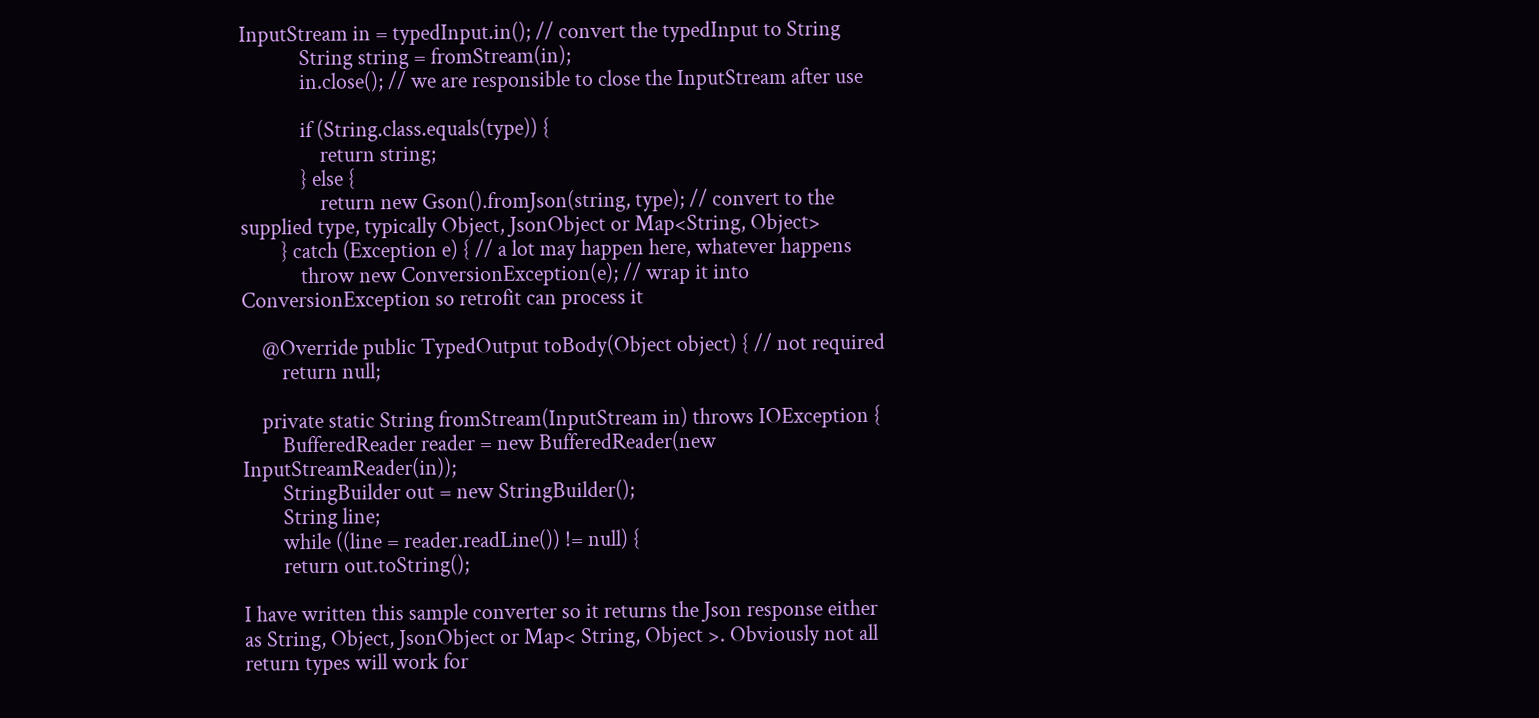InputStream in = typedInput.in(); // convert the typedInput to String
            String string = fromStream(in);
            in.close(); // we are responsible to close the InputStream after use

            if (String.class.equals(type)) {
                return string;
            } else {
                return new Gson().fromJson(string, type); // convert to the supplied type, typically Object, JsonObject or Map<String, Object>
        } catch (Exception e) { // a lot may happen here, whatever happens
            throw new ConversionException(e); // wrap it into ConversionException so retrofit can process it

    @Override public TypedOutput toBody(Object object) { // not required
        return null;

    private static String fromStream(InputStream in) throws IOException {
        BufferedReader reader = new BufferedReader(new InputStreamReader(in));
        StringBuilder out = new StringBuilder();
        String line;
        while ((line = reader.readLine()) != null) {
        return out.toString();

I have written this sample converter so it returns the Json response either as String, Object, JsonObject or Map< String, Object >. Obviously not all return types will work for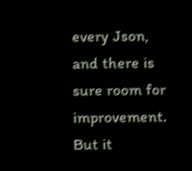every Json, and there is sure room for improvement. But it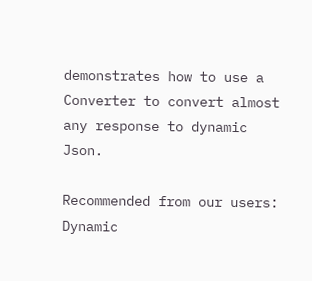demonstrates how to use a Converter to convert almost any response to dynamic Json.

Recommended from our users: Dynamic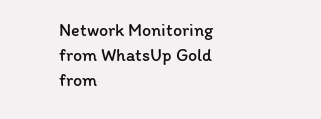Network Monitoring from WhatsUp Gold from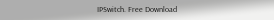IPSwitch. Free Download